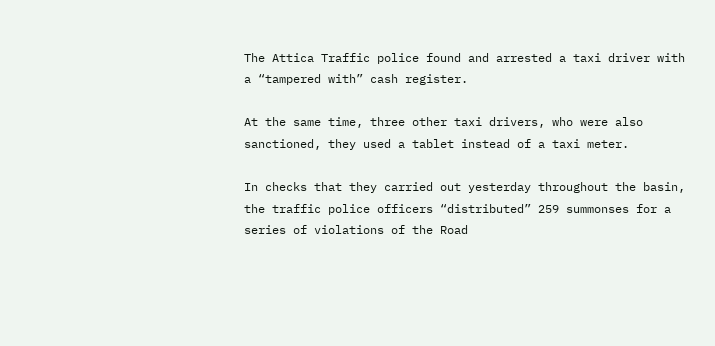The Attica Traffic police found and arrested a taxi driver with a “tampered with” cash register.

At the same time, three other taxi drivers, who were also sanctioned, they used a tablet instead of a taxi meter.

In checks that they carried out yesterday throughout the basin, the traffic police officers “distributed” 259 summonses for a series of violations of the Road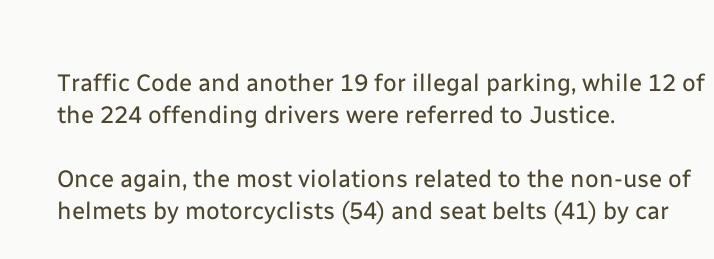Traffic Code and another 19 for illegal parking, while 12 of the 224 offending drivers were referred to Justice.

Once again, the most violations related to the non-use of helmets by motorcyclists (54) and seat belts (41) by car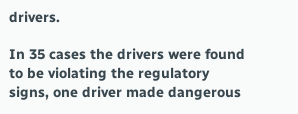drivers.

In 35 cases the drivers were found to be violating the regulatory signs, one driver made dangerous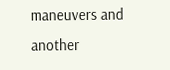maneuvers and another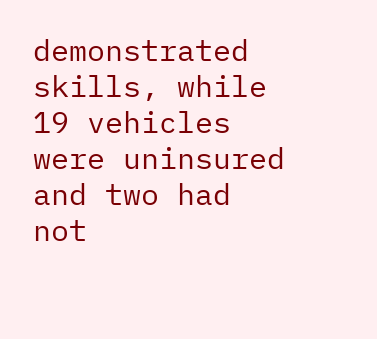demonstrated skills, while 19 vehicles were uninsured and two had not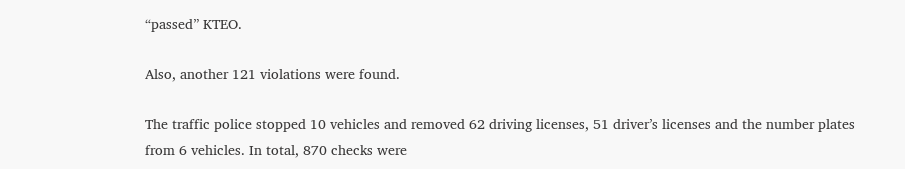“passed” KTEO.

Also, another 121 violations were found.

The traffic police stopped 10 vehicles and removed 62 driving licenses, 51 driver’s licenses and the number plates from 6 vehicles. In total, 870 checks were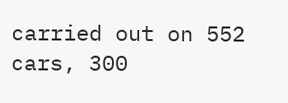carried out on 552 cars, 300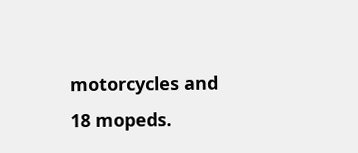motorcycles and 18 mopeds.